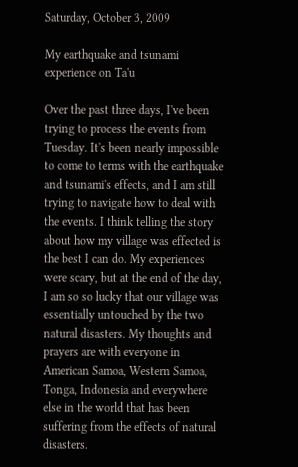Saturday, October 3, 2009

My earthquake and tsunami experience on Ta'u

Over the past three days, I've been trying to process the events from Tuesday. It's been nearly impossible to come to terms with the earthquake and tsunami's effects, and I am still trying to navigate how to deal with the events. I think telling the story about how my village was effected is the best I can do. My experiences were scary, but at the end of the day, I am so so lucky that our village was essentially untouched by the two natural disasters. My thoughts and prayers are with everyone in American Samoa, Western Samoa, Tonga, Indonesia and everywhere else in the world that has been suffering from the effects of natural disasters.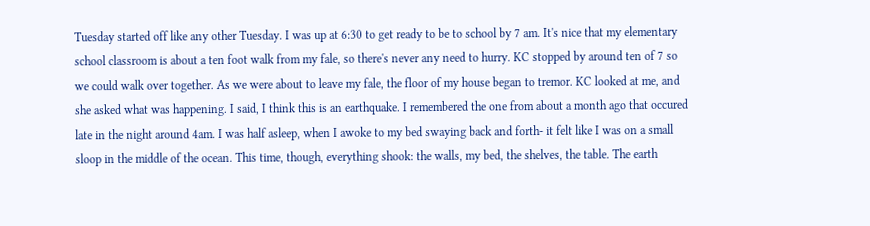Tuesday started off like any other Tuesday. I was up at 6:30 to get ready to be to school by 7 am. It's nice that my elementary school classroom is about a ten foot walk from my fale, so there's never any need to hurry. KC stopped by around ten of 7 so we could walk over together. As we were about to leave my fale, the floor of my house began to tremor. KC looked at me, and she asked what was happening. I said, I think this is an earthquake. I remembered the one from about a month ago that occured late in the night around 4am. I was half asleep, when I awoke to my bed swaying back and forth- it felt like I was on a small sloop in the middle of the ocean. This time, though, everything shook: the walls, my bed, the shelves, the table. The earth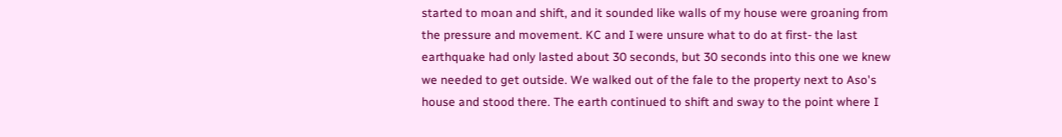started to moan and shift, and it sounded like walls of my house were groaning from the pressure and movement. KC and I were unsure what to do at first- the last earthquake had only lasted about 30 seconds, but 30 seconds into this one we knew we needed to get outside. We walked out of the fale to the property next to Aso's house and stood there. The earth continued to shift and sway to the point where I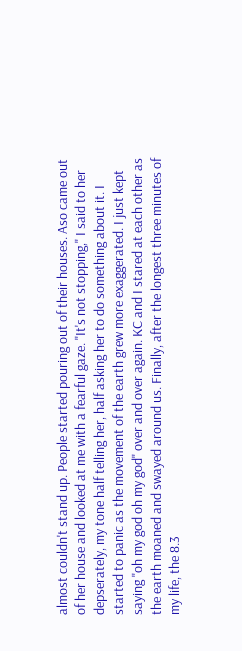almost couldn't stand up. People started pouring out of their houses. Aso came out of her house and looked at me with a fearful gaze. "It's not stopping," I said to her depserately, my tone half telling her, half asking her to do something about it. I started to panic as the movement of the earth grew more exaggerated. I just kept saying "oh my god oh my god" over and over again. KC and I stared at each other as the earth moaned and swayed around us. Finally, after the longest three minutes of my life, the 8.3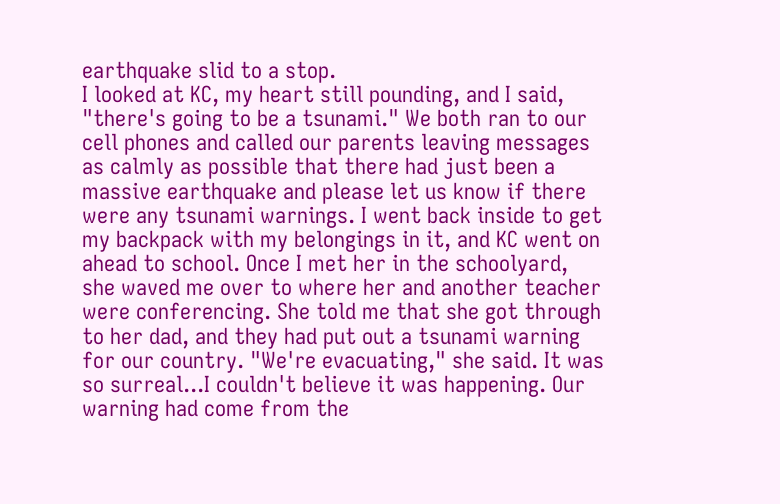earthquake slid to a stop.
I looked at KC, my heart still pounding, and I said, "there's going to be a tsunami." We both ran to our cell phones and called our parents leaving messages as calmly as possible that there had just been a massive earthquake and please let us know if there were any tsunami warnings. I went back inside to get my backpack with my belongings in it, and KC went on ahead to school. Once I met her in the schoolyard, she waved me over to where her and another teacher were conferencing. She told me that she got through to her dad, and they had put out a tsunami warning for our country. "We're evacuating," she said. It was so surreal...I couldn't believe it was happening. Our warning had come from the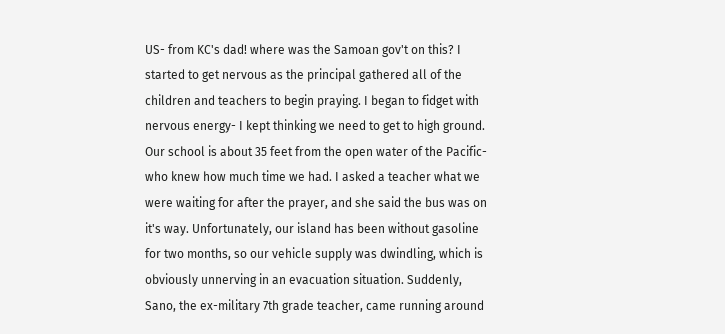US- from KC's dad! where was the Samoan gov't on this? I started to get nervous as the principal gathered all of the children and teachers to begin praying. I began to fidget with nervous energy- I kept thinking we need to get to high ground. Our school is about 35 feet from the open water of the Pacific- who knew how much time we had. I asked a teacher what we were waiting for after the prayer, and she said the bus was on it's way. Unfortunately, our island has been without gasoline for two months, so our vehicle supply was dwindling, which is obviously unnerving in an evacuation situation. Suddenly, Sano, the ex-military 7th grade teacher, came running around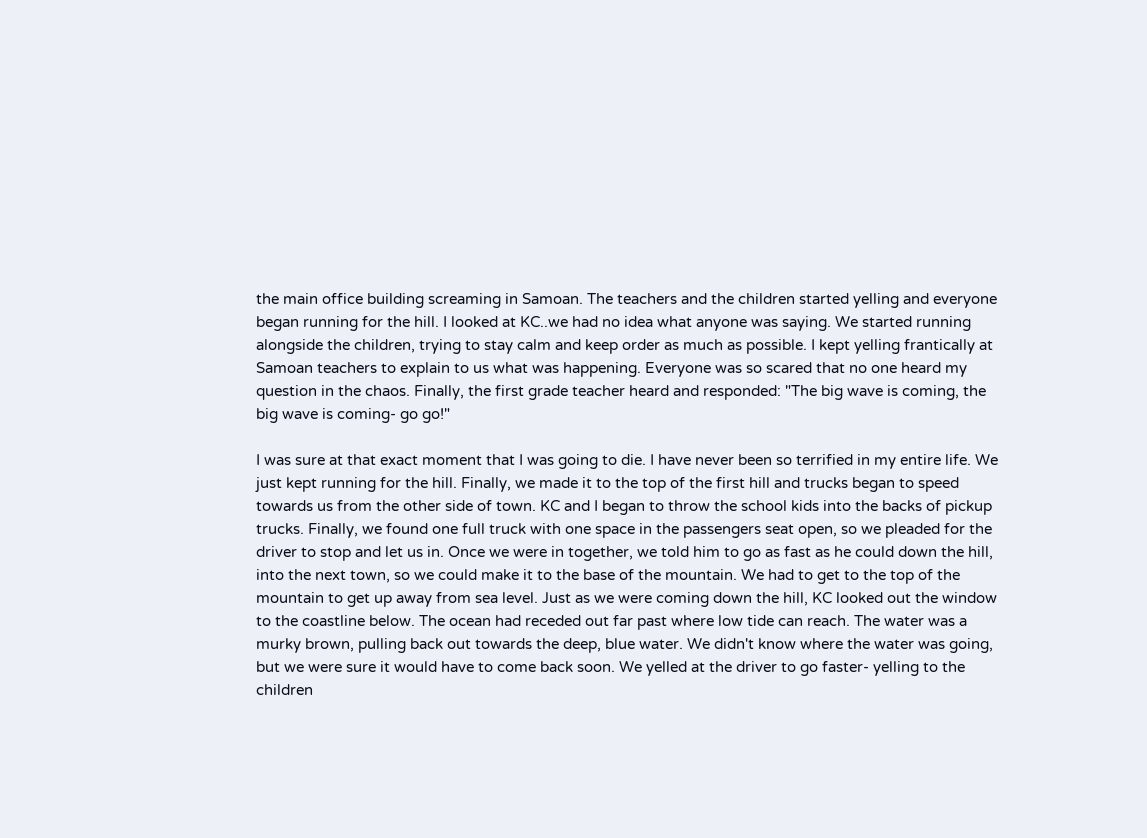the main office building screaming in Samoan. The teachers and the children started yelling and everyone began running for the hill. I looked at KC..we had no idea what anyone was saying. We started running alongside the children, trying to stay calm and keep order as much as possible. I kept yelling frantically at Samoan teachers to explain to us what was happening. Everyone was so scared that no one heard my question in the chaos. Finally, the first grade teacher heard and responded: "The big wave is coming, the big wave is coming- go go!"

I was sure at that exact moment that I was going to die. I have never been so terrified in my entire life. We just kept running for the hill. Finally, we made it to the top of the first hill and trucks began to speed towards us from the other side of town. KC and I began to throw the school kids into the backs of pickup trucks. Finally, we found one full truck with one space in the passengers seat open, so we pleaded for the driver to stop and let us in. Once we were in together, we told him to go as fast as he could down the hill, into the next town, so we could make it to the base of the mountain. We had to get to the top of the mountain to get up away from sea level. Just as we were coming down the hill, KC looked out the window to the coastline below. The ocean had receded out far past where low tide can reach. The water was a murky brown, pulling back out towards the deep, blue water. We didn't know where the water was going, but we were sure it would have to come back soon. We yelled at the driver to go faster- yelling to the children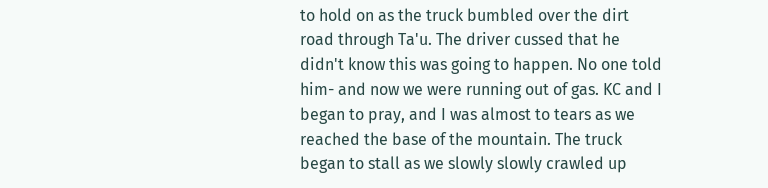to hold on as the truck bumbled over the dirt road through Ta'u. The driver cussed that he didn't know this was going to happen. No one told him- and now we were running out of gas. KC and I began to pray, and I was almost to tears as we reached the base of the mountain. The truck began to stall as we slowly slowly crawled up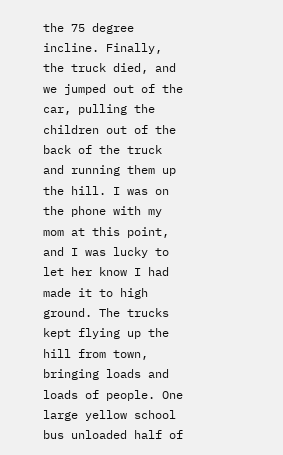the 75 degree incline. Finally, the truck died, and we jumped out of the car, pulling the children out of the back of the truck and running them up the hill. I was on the phone with my mom at this point, and I was lucky to let her know I had made it to high ground. The trucks kept flying up the hill from town, bringing loads and loads of people. One large yellow school bus unloaded half of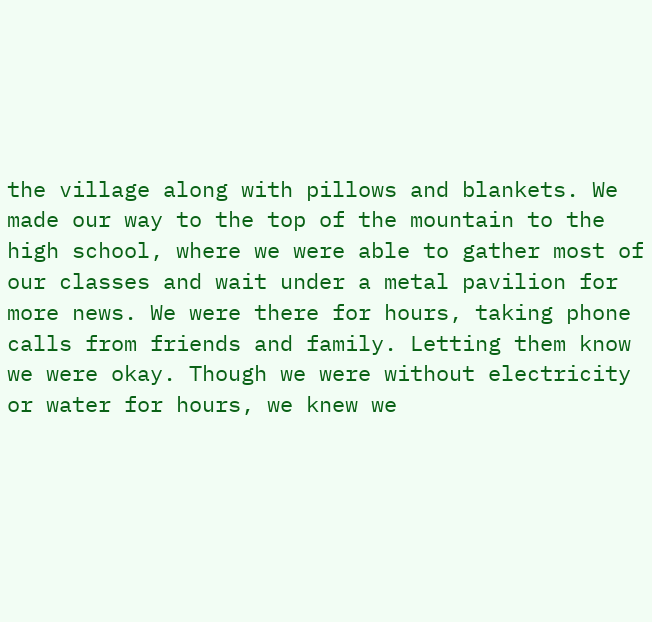the village along with pillows and blankets. We made our way to the top of the mountain to the high school, where we were able to gather most of our classes and wait under a metal pavilion for more news. We were there for hours, taking phone calls from friends and family. Letting them know we were okay. Though we were without electricity or water for hours, we knew we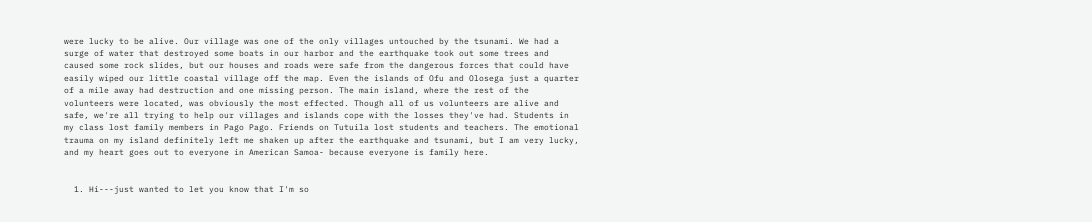were lucky to be alive. Our village was one of the only villages untouched by the tsunami. We had a surge of water that destroyed some boats in our harbor and the earthquake took out some trees and caused some rock slides, but our houses and roads were safe from the dangerous forces that could have easily wiped our little coastal village off the map. Even the islands of Ofu and Olosega just a quarter of a mile away had destruction and one missing person. The main island, where the rest of the volunteers were located, was obviously the most effected. Though all of us volunteers are alive and safe, we're all trying to help our villages and islands cope with the losses they've had. Students in my class lost family members in Pago Pago. Friends on Tutuila lost students and teachers. The emotional trauma on my island definitely left me shaken up after the earthquake and tsunami, but I am very lucky, and my heart goes out to everyone in American Samoa- because everyone is family here.


  1. Hi---just wanted to let you know that I'm so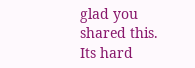glad you shared this. Its hard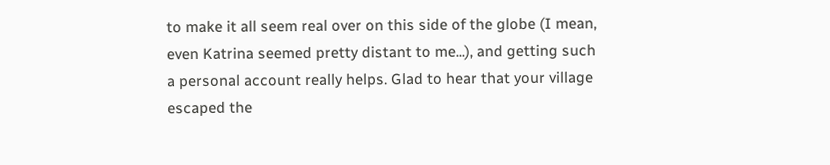to make it all seem real over on this side of the globe (I mean, even Katrina seemed pretty distant to me...), and getting such a personal account really helps. Glad to hear that your village escaped the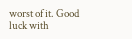worst of it. Good luck with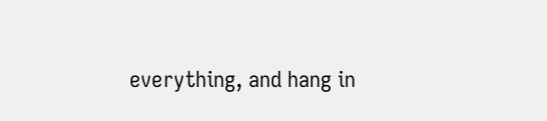everything, and hang in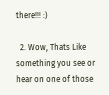there!!! :)

  2. Wow, Thats Like something you see or hear on one of those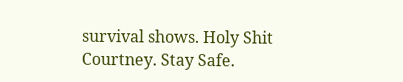survival shows. Holy Shit Courtney. Stay Safe.